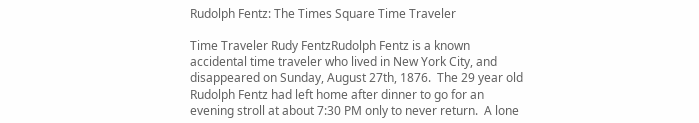Rudolph Fentz: The Times Square Time Traveler

Time Traveler Rudy FentzRudolph Fentz is a known accidental time traveler who lived in New York City, and disappeared on Sunday, August 27th, 1876.  The 29 year old Rudolph Fentz had left home after dinner to go for an evening stroll at about 7:30 PM only to never return.  A lone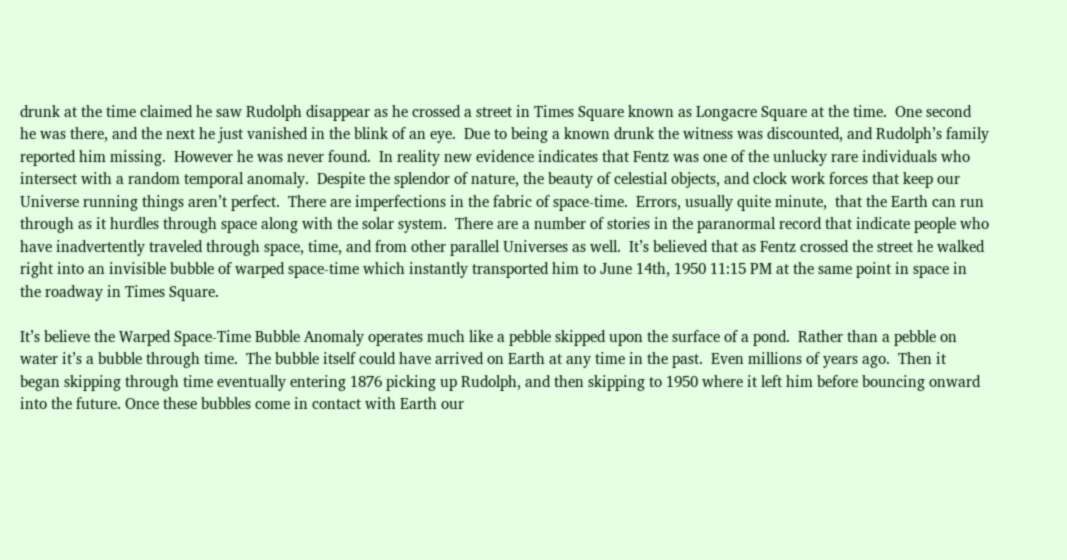drunk at the time claimed he saw Rudolph disappear as he crossed a street in Times Square known as Longacre Square at the time.  One second he was there, and the next he just vanished in the blink of an eye.  Due to being a known drunk the witness was discounted, and Rudolph’s family reported him missing.  However he was never found.  In reality new evidence indicates that Fentz was one of the unlucky rare individuals who intersect with a random temporal anomaly.  Despite the splendor of nature, the beauty of celestial objects, and clock work forces that keep our Universe running things aren’t perfect.  There are imperfections in the fabric of space-time.  Errors, usually quite minute,  that the Earth can run through as it hurdles through space along with the solar system.  There are a number of stories in the paranormal record that indicate people who have inadvertently traveled through space, time, and from other parallel Universes as well.  It’s believed that as Fentz crossed the street he walked right into an invisible bubble of warped space-time which instantly transported him to June 14th, 1950 11:15 PM at the same point in space in the roadway in Times Square.

It’s believe the Warped Space-Time Bubble Anomaly operates much like a pebble skipped upon the surface of a pond.  Rather than a pebble on water it’s a bubble through time.  The bubble itself could have arrived on Earth at any time in the past.  Even millions of years ago.  Then it began skipping through time eventually entering 1876 picking up Rudolph, and then skipping to 1950 where it left him before bouncing onward into the future. Once these bubbles come in contact with Earth our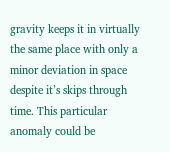gravity keeps it in virtually the same place with only a minor deviation in space despite it’s skips through time. This particular anomaly could be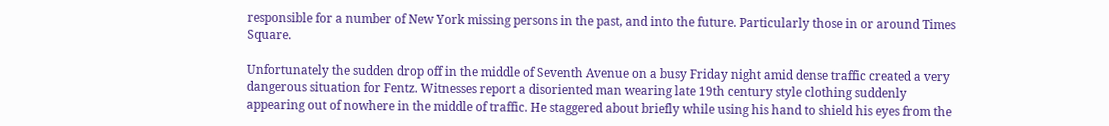responsible for a number of New York missing persons in the past, and into the future. Particularly those in or around Times Square.

Unfortunately the sudden drop off in the middle of Seventh Avenue on a busy Friday night amid dense traffic created a very dangerous situation for Fentz. Witnesses report a disoriented man wearing late 19th century style clothing suddenly appearing out of nowhere in the middle of traffic. He staggered about briefly while using his hand to shield his eyes from the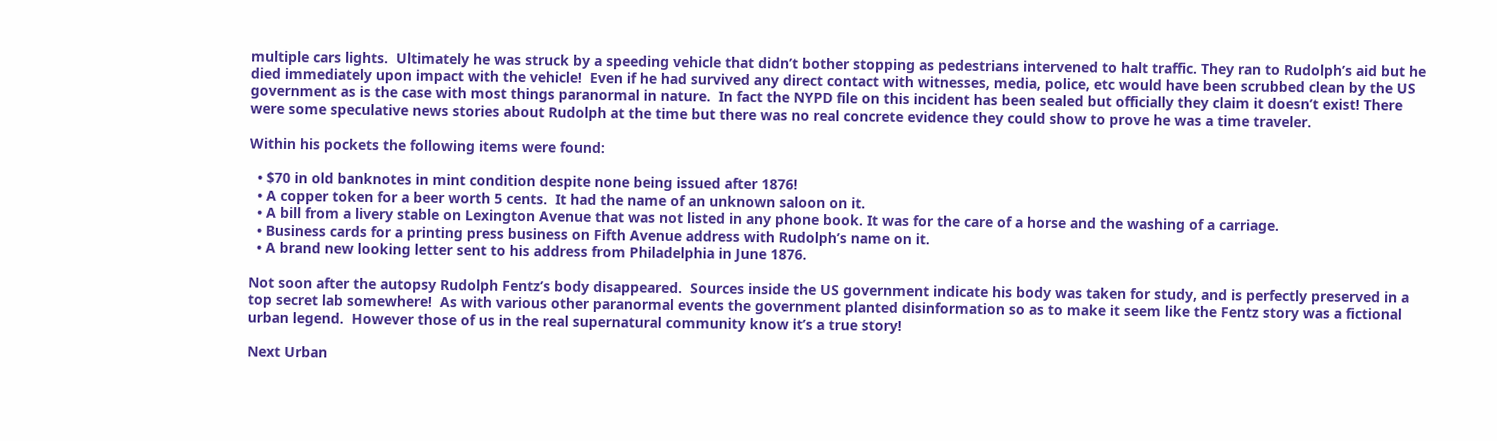multiple cars lights.  Ultimately he was struck by a speeding vehicle that didn’t bother stopping as pedestrians intervened to halt traffic. They ran to Rudolph’s aid but he died immediately upon impact with the vehicle!  Even if he had survived any direct contact with witnesses, media, police, etc would have been scrubbed clean by the US government as is the case with most things paranormal in nature.  In fact the NYPD file on this incident has been sealed but officially they claim it doesn’t exist! There were some speculative news stories about Rudolph at the time but there was no real concrete evidence they could show to prove he was a time traveler.

Within his pockets the following items were found:

  • $70 in old banknotes in mint condition despite none being issued after 1876!
  • A copper token for a beer worth 5 cents.  It had the name of an unknown saloon on it.
  • A bill from a livery stable on Lexington Avenue that was not listed in any phone book. It was for the care of a horse and the washing of a carriage.
  • Business cards for a printing press business on Fifth Avenue address with Rudolph’s name on it.
  • A brand new looking letter sent to his address from Philadelphia in June 1876.

Not soon after the autopsy Rudolph Fentz’s body disappeared.  Sources inside the US government indicate his body was taken for study, and is perfectly preserved in a top secret lab somewhere!  As with various other paranormal events the government planted disinformation so as to make it seem like the Fentz story was a fictional urban legend.  However those of us in the real supernatural community know it’s a true story!

Next Urban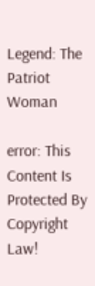Legend: The Patriot Woman

error: This Content Is Protected By Copyright Law!